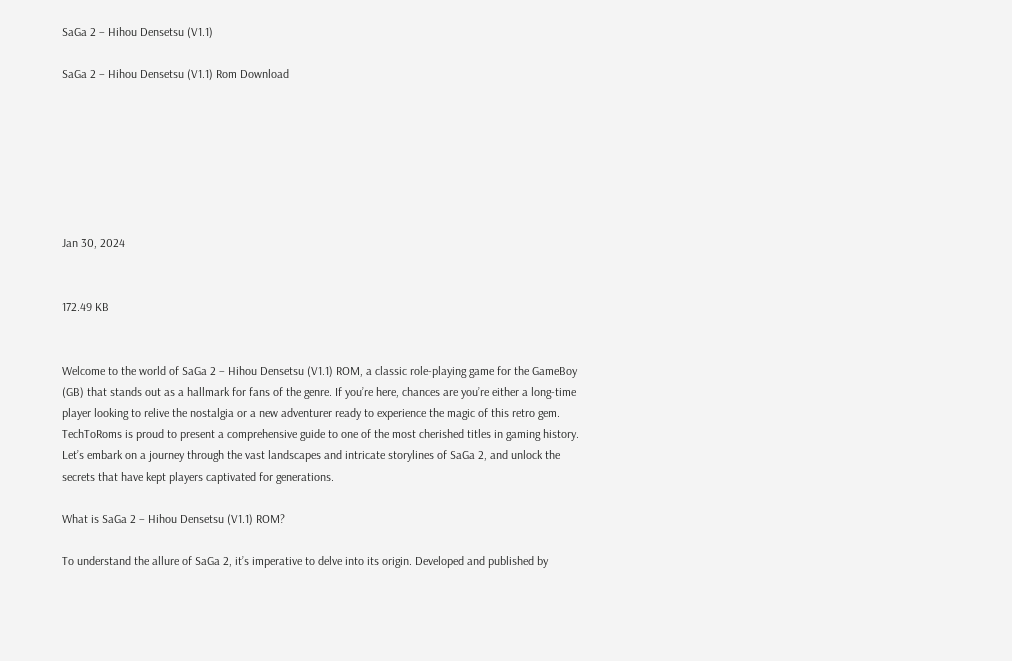SaGa 2 – Hihou Densetsu (V1.1)

SaGa 2 – Hihou Densetsu (V1.1) Rom Download







Jan 30, 2024


172.49 KB


Welcome to the world of SaGa 2 – Hihou Densetsu (V1.1) ROM, a classic role-playing game for the GameBoy (GB) that stands out as a hallmark for fans of the genre. If you’re here, chances are you’re either a long-time player looking to relive the nostalgia or a new adventurer ready to experience the magic of this retro gem. TechToRoms is proud to present a comprehensive guide to one of the most cherished titles in gaming history. Let’s embark on a journey through the vast landscapes and intricate storylines of SaGa 2, and unlock the secrets that have kept players captivated for generations.

What is SaGa 2 – Hihou Densetsu (V1.1) ROM?

To understand the allure of SaGa 2, it’s imperative to delve into its origin. Developed and published by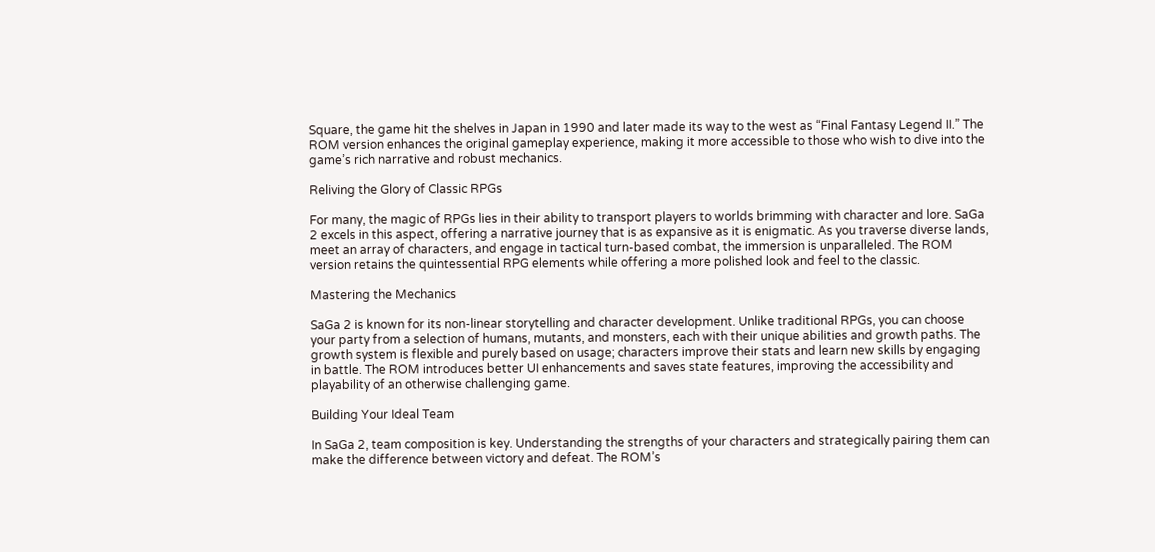Square, the game hit the shelves in Japan in 1990 and later made its way to the west as “Final Fantasy Legend II.” The ROM version enhances the original gameplay experience, making it more accessible to those who wish to dive into the game’s rich narrative and robust mechanics.

Reliving the Glory of Classic RPGs

For many, the magic of RPGs lies in their ability to transport players to worlds brimming with character and lore. SaGa 2 excels in this aspect, offering a narrative journey that is as expansive as it is enigmatic. As you traverse diverse lands, meet an array of characters, and engage in tactical turn-based combat, the immersion is unparalleled. The ROM version retains the quintessential RPG elements while offering a more polished look and feel to the classic.

Mastering the Mechanics

SaGa 2 is known for its non-linear storytelling and character development. Unlike traditional RPGs, you can choose your party from a selection of humans, mutants, and monsters, each with their unique abilities and growth paths. The growth system is flexible and purely based on usage; characters improve their stats and learn new skills by engaging in battle. The ROM introduces better UI enhancements and saves state features, improving the accessibility and playability of an otherwise challenging game.

Building Your Ideal Team

In SaGa 2, team composition is key. Understanding the strengths of your characters and strategically pairing them can make the difference between victory and defeat. The ROM’s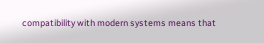compatibility with modern systems means that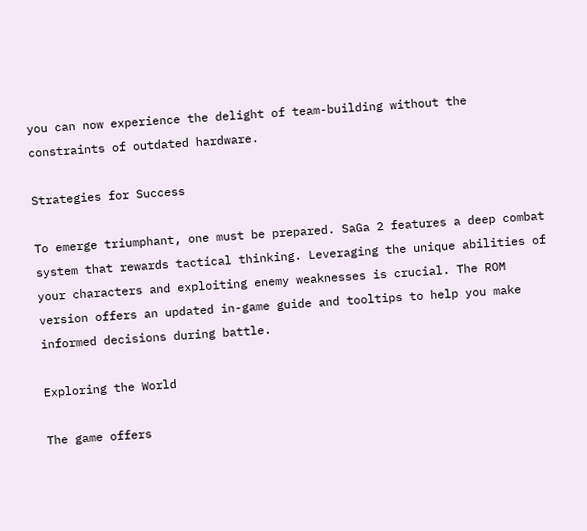you can now experience the delight of team-building without the constraints of outdated hardware.

Strategies for Success

To emerge triumphant, one must be prepared. SaGa 2 features a deep combat system that rewards tactical thinking. Leveraging the unique abilities of your characters and exploiting enemy weaknesses is crucial. The ROM version offers an updated in-game guide and tooltips to help you make informed decisions during battle.

Exploring the World

The game offers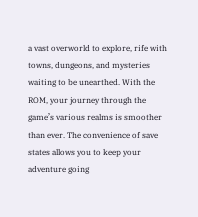a vast overworld to explore, rife with towns, dungeons, and mysteries waiting to be unearthed. With the ROM, your journey through the game’s various realms is smoother than ever. The convenience of save states allows you to keep your adventure going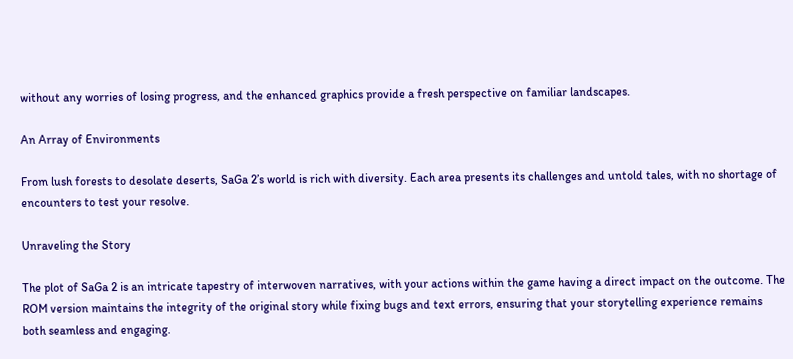without any worries of losing progress, and the enhanced graphics provide a fresh perspective on familiar landscapes.

An Array of Environments

From lush forests to desolate deserts, SaGa 2’s world is rich with diversity. Each area presents its challenges and untold tales, with no shortage of encounters to test your resolve.

Unraveling the Story

The plot of SaGa 2 is an intricate tapestry of interwoven narratives, with your actions within the game having a direct impact on the outcome. The ROM version maintains the integrity of the original story while fixing bugs and text errors, ensuring that your storytelling experience remains both seamless and engaging.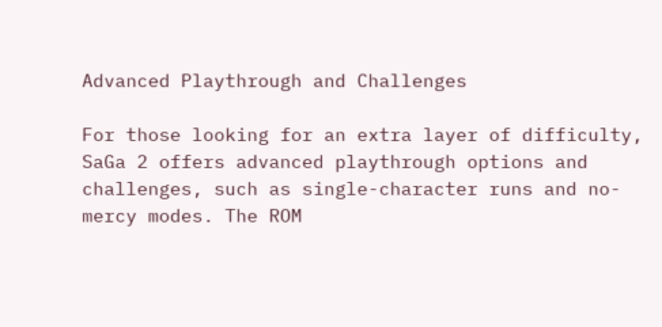Advanced Playthrough and Challenges

For those looking for an extra layer of difficulty, SaGa 2 offers advanced playthrough options and challenges, such as single-character runs and no-mercy modes. The ROM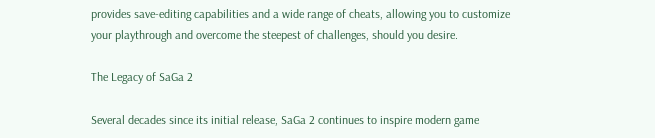provides save-editing capabilities and a wide range of cheats, allowing you to customize your playthrough and overcome the steepest of challenges, should you desire.

The Legacy of SaGa 2

Several decades since its initial release, SaGa 2 continues to inspire modern game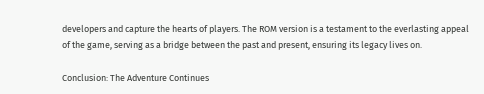developers and capture the hearts of players. The ROM version is a testament to the everlasting appeal of the game, serving as a bridge between the past and present, ensuring its legacy lives on.

Conclusion: The Adventure Continues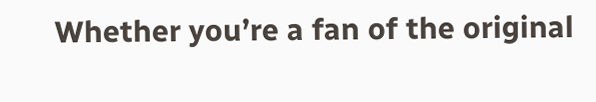Whether you’re a fan of the original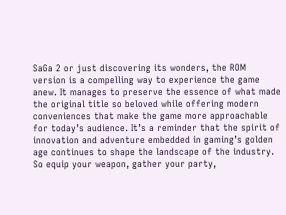SaGa 2 or just discovering its wonders, the ROM version is a compelling way to experience the game anew. It manages to preserve the essence of what made the original title so beloved while offering modern conveniences that make the game more approachable for today’s audience. It’s a reminder that the spirit of innovation and adventure embedded in gaming’s golden age continues to shape the landscape of the industry. So equip your weapon, gather your party,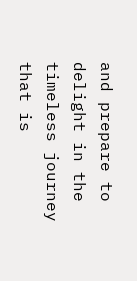and prepare to delight in the timeless journey that is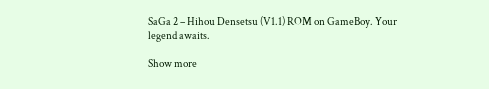SaGa 2 – Hihou Densetsu (V1.1) ROM on GameBoy. Your legend awaits.

Show more